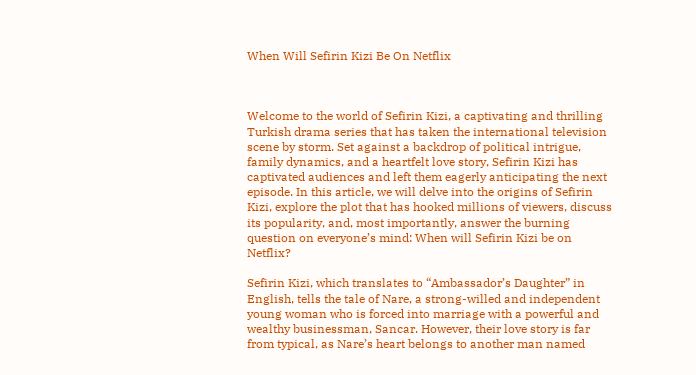When Will Sefirin Kizi Be On Netflix



Welcome to the world of Sefirin Kizi, a captivating and thrilling Turkish drama series that has taken the international television scene by storm. Set against a backdrop of political intrigue, family dynamics, and a heartfelt love story, Sefirin Kizi has captivated audiences and left them eagerly anticipating the next episode. In this article, we will delve into the origins of Sefirin Kizi, explore the plot that has hooked millions of viewers, discuss its popularity, and, most importantly, answer the burning question on everyone’s mind: When will Sefirin Kizi be on Netflix?

Sefirin Kizi, which translates to “Ambassador’s Daughter” in English, tells the tale of Nare, a strong-willed and independent young woman who is forced into marriage with a powerful and wealthy businessman, Sancar. However, their love story is far from typical, as Nare’s heart belongs to another man named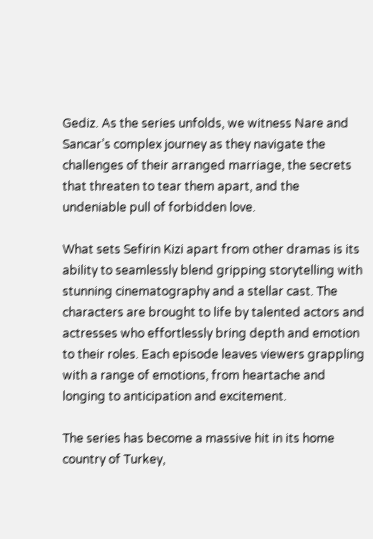Gediz. As the series unfolds, we witness Nare and Sancar’s complex journey as they navigate the challenges of their arranged marriage, the secrets that threaten to tear them apart, and the undeniable pull of forbidden love.

What sets Sefirin Kizi apart from other dramas is its ability to seamlessly blend gripping storytelling with stunning cinematography and a stellar cast. The characters are brought to life by talented actors and actresses who effortlessly bring depth and emotion to their roles. Each episode leaves viewers grappling with a range of emotions, from heartache and longing to anticipation and excitement.

The series has become a massive hit in its home country of Turkey,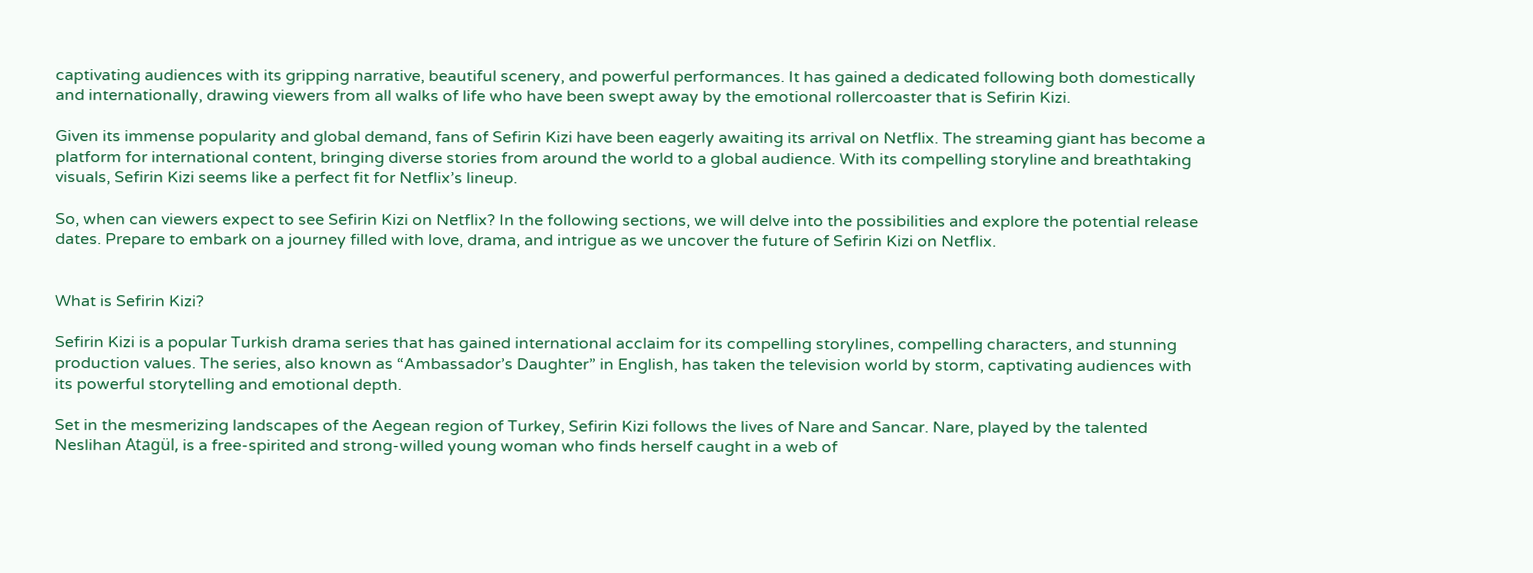captivating audiences with its gripping narrative, beautiful scenery, and powerful performances. It has gained a dedicated following both domestically and internationally, drawing viewers from all walks of life who have been swept away by the emotional rollercoaster that is Sefirin Kizi.

Given its immense popularity and global demand, fans of Sefirin Kizi have been eagerly awaiting its arrival on Netflix. The streaming giant has become a platform for international content, bringing diverse stories from around the world to a global audience. With its compelling storyline and breathtaking visuals, Sefirin Kizi seems like a perfect fit for Netflix’s lineup.

So, when can viewers expect to see Sefirin Kizi on Netflix? In the following sections, we will delve into the possibilities and explore the potential release dates. Prepare to embark on a journey filled with love, drama, and intrigue as we uncover the future of Sefirin Kizi on Netflix.


What is Sefirin Kizi?

Sefirin Kizi is a popular Turkish drama series that has gained international acclaim for its compelling storylines, compelling characters, and stunning production values. The series, also known as “Ambassador’s Daughter” in English, has taken the television world by storm, captivating audiences with its powerful storytelling and emotional depth.

Set in the mesmerizing landscapes of the Aegean region of Turkey, Sefirin Kizi follows the lives of Nare and Sancar. Nare, played by the talented Neslihan Atagül, is a free-spirited and strong-willed young woman who finds herself caught in a web of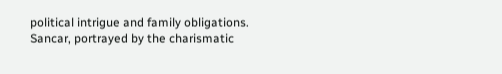political intrigue and family obligations. Sancar, portrayed by the charismatic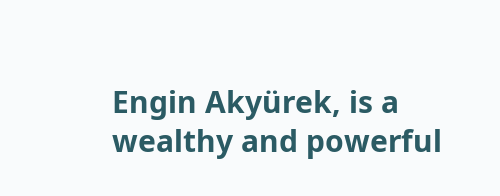Engin Akyürek, is a wealthy and powerful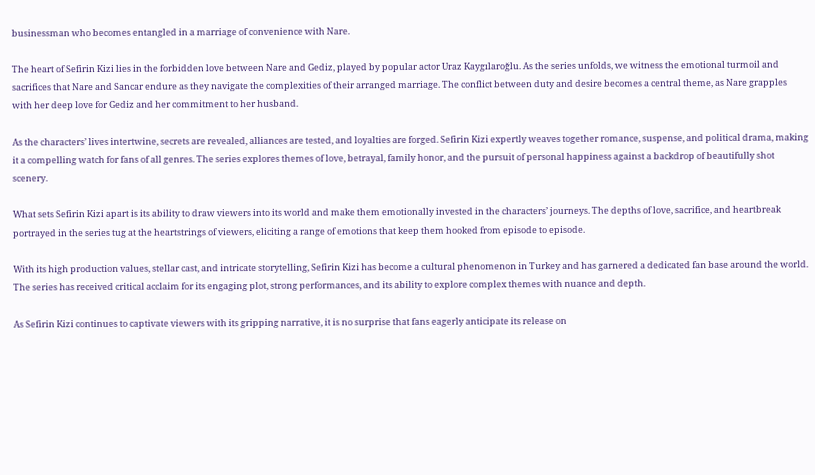businessman who becomes entangled in a marriage of convenience with Nare.

The heart of Sefirin Kizi lies in the forbidden love between Nare and Gediz, played by popular actor Uraz Kaygılaroğlu. As the series unfolds, we witness the emotional turmoil and sacrifices that Nare and Sancar endure as they navigate the complexities of their arranged marriage. The conflict between duty and desire becomes a central theme, as Nare grapples with her deep love for Gediz and her commitment to her husband.

As the characters’ lives intertwine, secrets are revealed, alliances are tested, and loyalties are forged. Sefirin Kizi expertly weaves together romance, suspense, and political drama, making it a compelling watch for fans of all genres. The series explores themes of love, betrayal, family honor, and the pursuit of personal happiness against a backdrop of beautifully shot scenery.

What sets Sefirin Kizi apart is its ability to draw viewers into its world and make them emotionally invested in the characters’ journeys. The depths of love, sacrifice, and heartbreak portrayed in the series tug at the heartstrings of viewers, eliciting a range of emotions that keep them hooked from episode to episode.

With its high production values, stellar cast, and intricate storytelling, Sefirin Kizi has become a cultural phenomenon in Turkey and has garnered a dedicated fan base around the world. The series has received critical acclaim for its engaging plot, strong performances, and its ability to explore complex themes with nuance and depth.

As Sefirin Kizi continues to captivate viewers with its gripping narrative, it is no surprise that fans eagerly anticipate its release on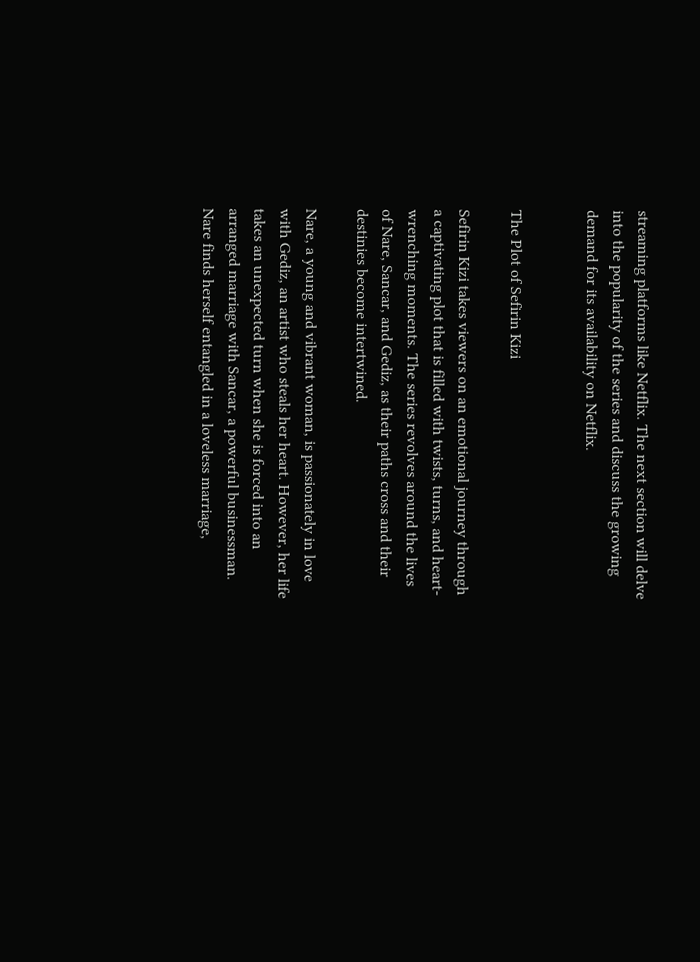streaming platforms like Netflix. The next section will delve into the popularity of the series and discuss the growing demand for its availability on Netflix.


The Plot of Sefirin Kizi

Sefirin Kizi takes viewers on an emotional journey through a captivating plot that is filled with twists, turns, and heart-wrenching moments. The series revolves around the lives of Nare, Sancar, and Gediz, as their paths cross and their destinies become intertwined.

Nare, a young and vibrant woman, is passionately in love with Gediz, an artist who steals her heart. However, her life takes an unexpected turn when she is forced into an arranged marriage with Sancar, a powerful businessman. Nare finds herself entangled in a loveless marriage,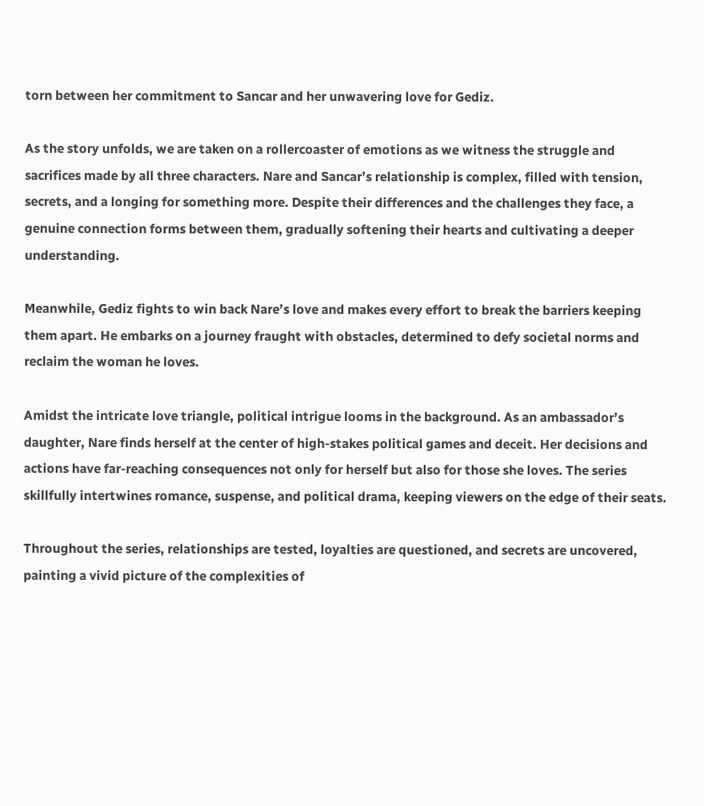torn between her commitment to Sancar and her unwavering love for Gediz.

As the story unfolds, we are taken on a rollercoaster of emotions as we witness the struggle and sacrifices made by all three characters. Nare and Sancar’s relationship is complex, filled with tension, secrets, and a longing for something more. Despite their differences and the challenges they face, a genuine connection forms between them, gradually softening their hearts and cultivating a deeper understanding.

Meanwhile, Gediz fights to win back Nare’s love and makes every effort to break the barriers keeping them apart. He embarks on a journey fraught with obstacles, determined to defy societal norms and reclaim the woman he loves.

Amidst the intricate love triangle, political intrigue looms in the background. As an ambassador’s daughter, Nare finds herself at the center of high-stakes political games and deceit. Her decisions and actions have far-reaching consequences not only for herself but also for those she loves. The series skillfully intertwines romance, suspense, and political drama, keeping viewers on the edge of their seats.

Throughout the series, relationships are tested, loyalties are questioned, and secrets are uncovered, painting a vivid picture of the complexities of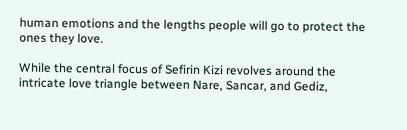human emotions and the lengths people will go to protect the ones they love.

While the central focus of Sefirin Kizi revolves around the intricate love triangle between Nare, Sancar, and Gediz,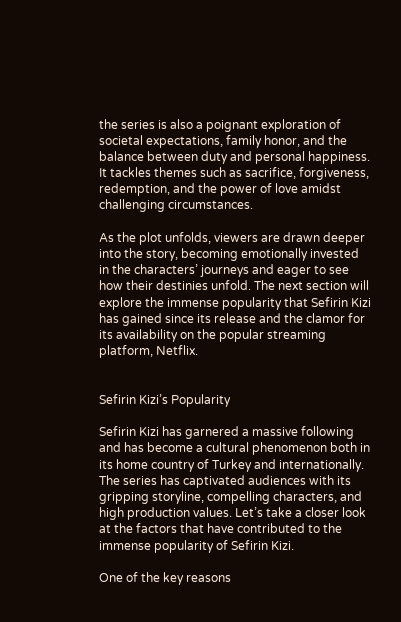the series is also a poignant exploration of societal expectations, family honor, and the balance between duty and personal happiness. It tackles themes such as sacrifice, forgiveness, redemption, and the power of love amidst challenging circumstances.

As the plot unfolds, viewers are drawn deeper into the story, becoming emotionally invested in the characters’ journeys and eager to see how their destinies unfold. The next section will explore the immense popularity that Sefirin Kizi has gained since its release and the clamor for its availability on the popular streaming platform, Netflix.


Sefirin Kizi’s Popularity

Sefirin Kizi has garnered a massive following and has become a cultural phenomenon both in its home country of Turkey and internationally. The series has captivated audiences with its gripping storyline, compelling characters, and high production values. Let’s take a closer look at the factors that have contributed to the immense popularity of Sefirin Kizi.

One of the key reasons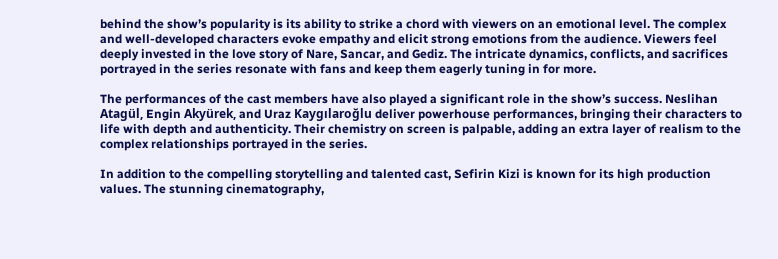behind the show’s popularity is its ability to strike a chord with viewers on an emotional level. The complex and well-developed characters evoke empathy and elicit strong emotions from the audience. Viewers feel deeply invested in the love story of Nare, Sancar, and Gediz. The intricate dynamics, conflicts, and sacrifices portrayed in the series resonate with fans and keep them eagerly tuning in for more.

The performances of the cast members have also played a significant role in the show’s success. Neslihan Atagül, Engin Akyürek, and Uraz Kaygılaroğlu deliver powerhouse performances, bringing their characters to life with depth and authenticity. Their chemistry on screen is palpable, adding an extra layer of realism to the complex relationships portrayed in the series.

In addition to the compelling storytelling and talented cast, Sefirin Kizi is known for its high production values. The stunning cinematography,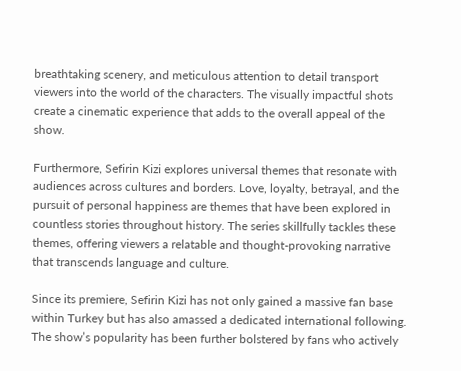breathtaking scenery, and meticulous attention to detail transport viewers into the world of the characters. The visually impactful shots create a cinematic experience that adds to the overall appeal of the show.

Furthermore, Sefirin Kizi explores universal themes that resonate with audiences across cultures and borders. Love, loyalty, betrayal, and the pursuit of personal happiness are themes that have been explored in countless stories throughout history. The series skillfully tackles these themes, offering viewers a relatable and thought-provoking narrative that transcends language and culture.

Since its premiere, Sefirin Kizi has not only gained a massive fan base within Turkey but has also amassed a dedicated international following. The show’s popularity has been further bolstered by fans who actively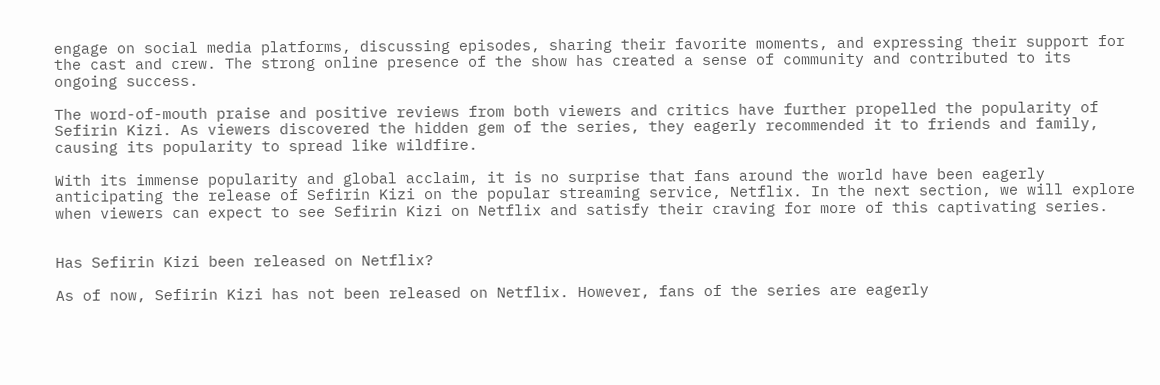engage on social media platforms, discussing episodes, sharing their favorite moments, and expressing their support for the cast and crew. The strong online presence of the show has created a sense of community and contributed to its ongoing success.

The word-of-mouth praise and positive reviews from both viewers and critics have further propelled the popularity of Sefirin Kizi. As viewers discovered the hidden gem of the series, they eagerly recommended it to friends and family, causing its popularity to spread like wildfire.

With its immense popularity and global acclaim, it is no surprise that fans around the world have been eagerly anticipating the release of Sefirin Kizi on the popular streaming service, Netflix. In the next section, we will explore when viewers can expect to see Sefirin Kizi on Netflix and satisfy their craving for more of this captivating series.


Has Sefirin Kizi been released on Netflix?

As of now, Sefirin Kizi has not been released on Netflix. However, fans of the series are eagerly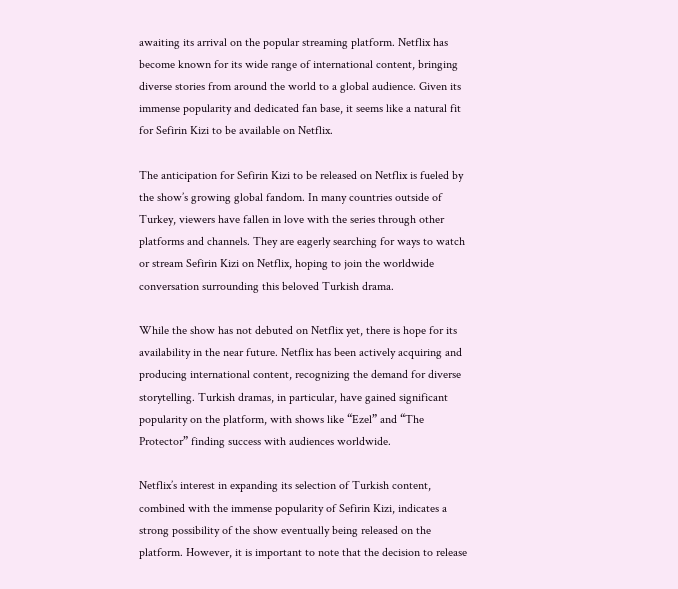awaiting its arrival on the popular streaming platform. Netflix has become known for its wide range of international content, bringing diverse stories from around the world to a global audience. Given its immense popularity and dedicated fan base, it seems like a natural fit for Sefirin Kizi to be available on Netflix.

The anticipation for Sefirin Kizi to be released on Netflix is fueled by the show’s growing global fandom. In many countries outside of Turkey, viewers have fallen in love with the series through other platforms and channels. They are eagerly searching for ways to watch or stream Sefirin Kizi on Netflix, hoping to join the worldwide conversation surrounding this beloved Turkish drama.

While the show has not debuted on Netflix yet, there is hope for its availability in the near future. Netflix has been actively acquiring and producing international content, recognizing the demand for diverse storytelling. Turkish dramas, in particular, have gained significant popularity on the platform, with shows like “Ezel” and “The Protector” finding success with audiences worldwide.

Netflix’s interest in expanding its selection of Turkish content, combined with the immense popularity of Sefirin Kizi, indicates a strong possibility of the show eventually being released on the platform. However, it is important to note that the decision to release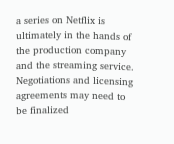a series on Netflix is ultimately in the hands of the production company and the streaming service. Negotiations and licensing agreements may need to be finalized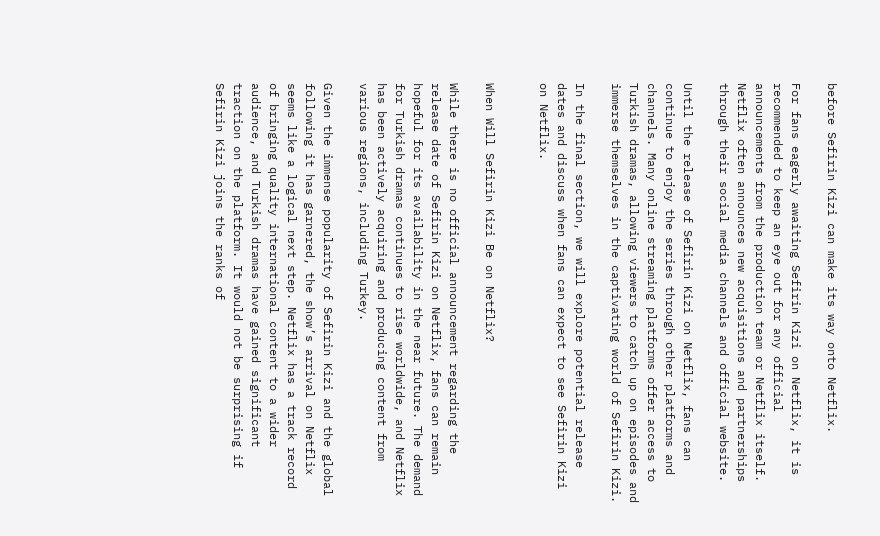before Sefirin Kizi can make its way onto Netflix.

For fans eagerly awaiting Sefirin Kizi on Netflix, it is recommended to keep an eye out for any official announcements from the production team or Netflix itself. Netflix often announces new acquisitions and partnerships through their social media channels and official website.

Until the release of Sefirin Kizi on Netflix, fans can continue to enjoy the series through other platforms and channels. Many online streaming platforms offer access to Turkish dramas, allowing viewers to catch up on episodes and immerse themselves in the captivating world of Sefirin Kizi.

In the final section, we will explore potential release dates and discuss when fans can expect to see Sefirin Kizi on Netflix.


When Will Sefirin Kizi Be on Netflix?

While there is no official announcement regarding the release date of Sefirin Kizi on Netflix, fans can remain hopeful for its availability in the near future. The demand for Turkish dramas continues to rise worldwide, and Netflix has been actively acquiring and producing content from various regions, including Turkey.

Given the immense popularity of Sefirin Kizi and the global following it has garnered, the show’s arrival on Netflix seems like a logical next step. Netflix has a track record of bringing quality international content to a wider audience, and Turkish dramas have gained significant traction on the platform. It would not be surprising if Sefirin Kizi joins the ranks of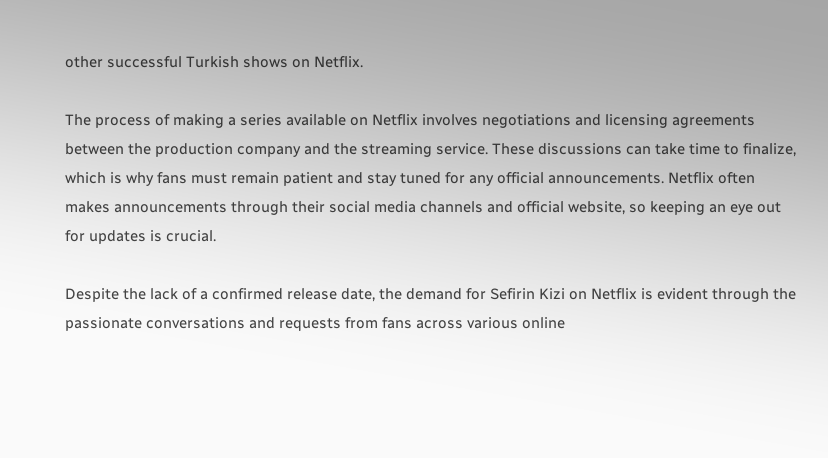other successful Turkish shows on Netflix.

The process of making a series available on Netflix involves negotiations and licensing agreements between the production company and the streaming service. These discussions can take time to finalize, which is why fans must remain patient and stay tuned for any official announcements. Netflix often makes announcements through their social media channels and official website, so keeping an eye out for updates is crucial.

Despite the lack of a confirmed release date, the demand for Sefirin Kizi on Netflix is evident through the passionate conversations and requests from fans across various online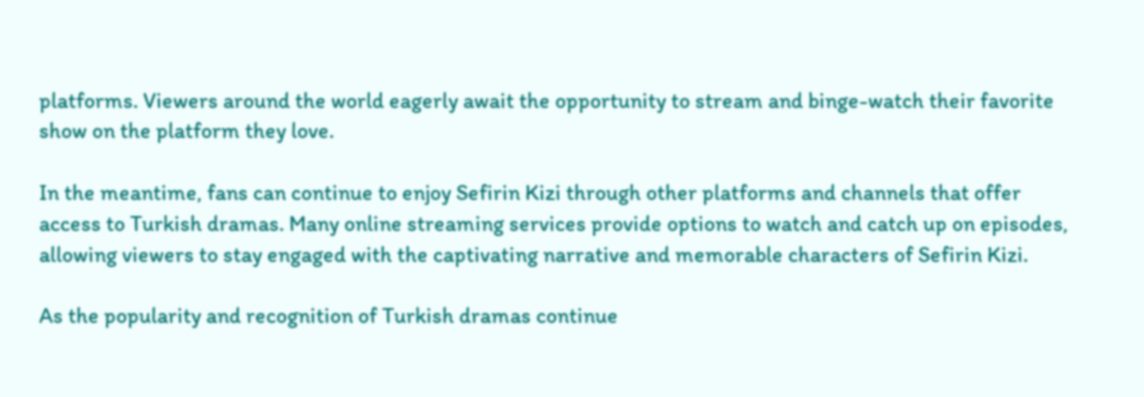platforms. Viewers around the world eagerly await the opportunity to stream and binge-watch their favorite show on the platform they love.

In the meantime, fans can continue to enjoy Sefirin Kizi through other platforms and channels that offer access to Turkish dramas. Many online streaming services provide options to watch and catch up on episodes, allowing viewers to stay engaged with the captivating narrative and memorable characters of Sefirin Kizi.

As the popularity and recognition of Turkish dramas continue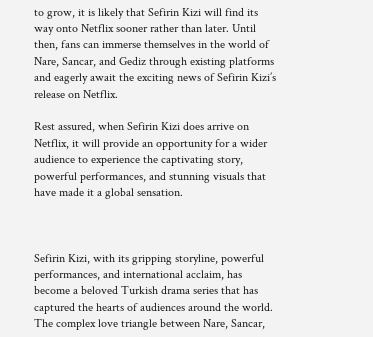to grow, it is likely that Sefirin Kizi will find its way onto Netflix sooner rather than later. Until then, fans can immerse themselves in the world of Nare, Sancar, and Gediz through existing platforms and eagerly await the exciting news of Sefirin Kizi’s release on Netflix.

Rest assured, when Sefirin Kizi does arrive on Netflix, it will provide an opportunity for a wider audience to experience the captivating story, powerful performances, and stunning visuals that have made it a global sensation.



Sefirin Kizi, with its gripping storyline, powerful performances, and international acclaim, has become a beloved Turkish drama series that has captured the hearts of audiences around the world. The complex love triangle between Nare, Sancar,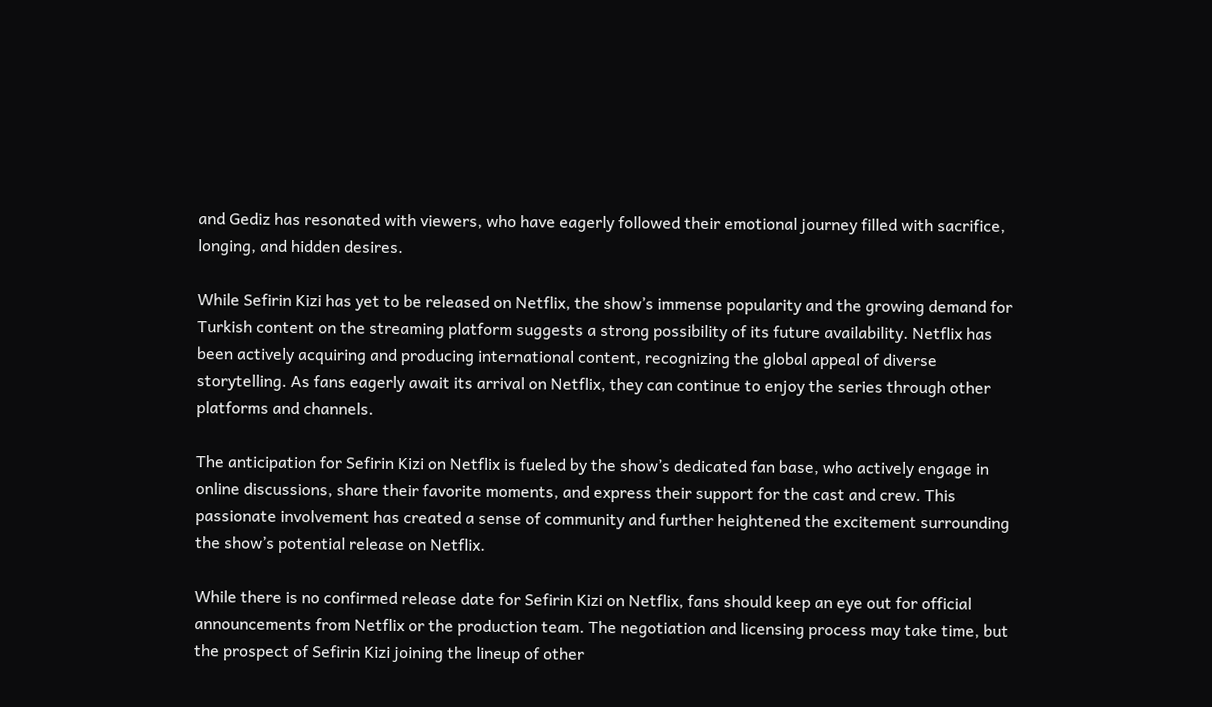and Gediz has resonated with viewers, who have eagerly followed their emotional journey filled with sacrifice, longing, and hidden desires.

While Sefirin Kizi has yet to be released on Netflix, the show’s immense popularity and the growing demand for Turkish content on the streaming platform suggests a strong possibility of its future availability. Netflix has been actively acquiring and producing international content, recognizing the global appeal of diverse storytelling. As fans eagerly await its arrival on Netflix, they can continue to enjoy the series through other platforms and channels.

The anticipation for Sefirin Kizi on Netflix is fueled by the show’s dedicated fan base, who actively engage in online discussions, share their favorite moments, and express their support for the cast and crew. This passionate involvement has created a sense of community and further heightened the excitement surrounding the show’s potential release on Netflix.

While there is no confirmed release date for Sefirin Kizi on Netflix, fans should keep an eye out for official announcements from Netflix or the production team. The negotiation and licensing process may take time, but the prospect of Sefirin Kizi joining the lineup of other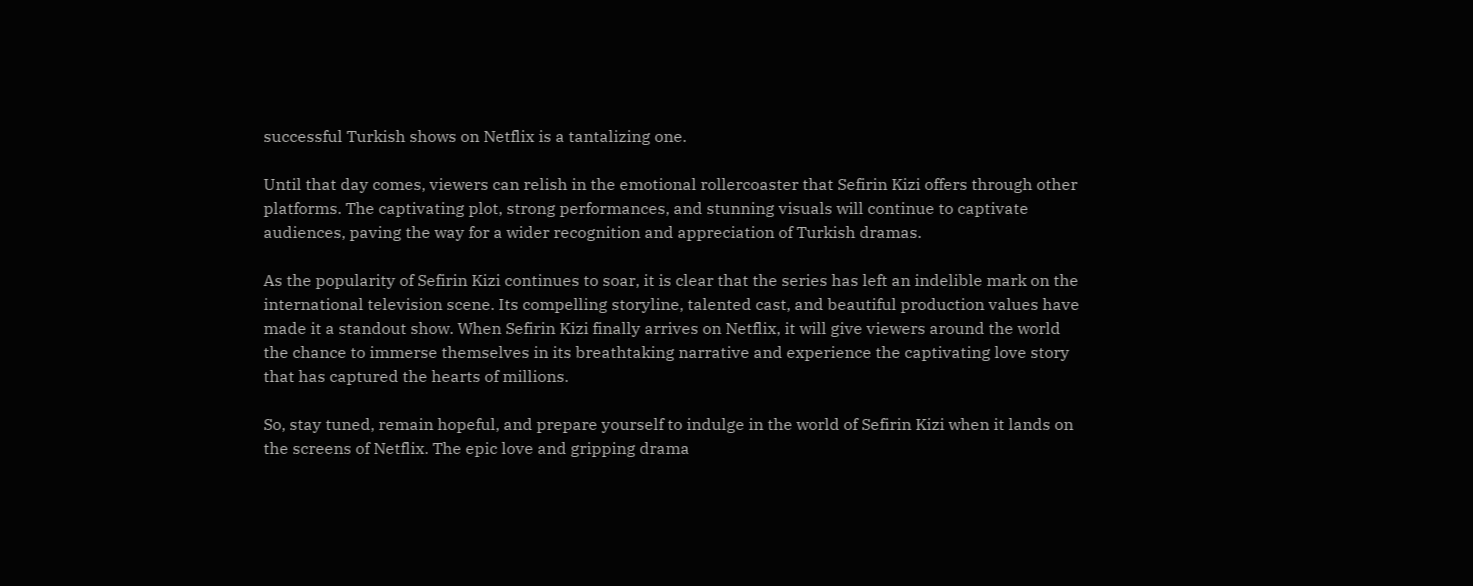successful Turkish shows on Netflix is a tantalizing one.

Until that day comes, viewers can relish in the emotional rollercoaster that Sefirin Kizi offers through other platforms. The captivating plot, strong performances, and stunning visuals will continue to captivate audiences, paving the way for a wider recognition and appreciation of Turkish dramas.

As the popularity of Sefirin Kizi continues to soar, it is clear that the series has left an indelible mark on the international television scene. Its compelling storyline, talented cast, and beautiful production values have made it a standout show. When Sefirin Kizi finally arrives on Netflix, it will give viewers around the world the chance to immerse themselves in its breathtaking narrative and experience the captivating love story that has captured the hearts of millions.

So, stay tuned, remain hopeful, and prepare yourself to indulge in the world of Sefirin Kizi when it lands on the screens of Netflix. The epic love and gripping drama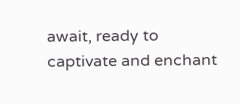await, ready to captivate and enchant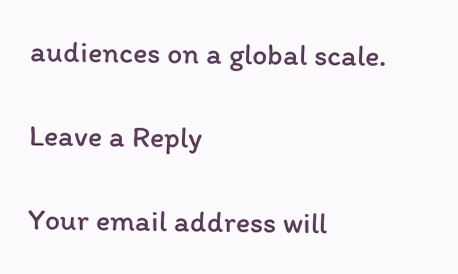audiences on a global scale.

Leave a Reply

Your email address will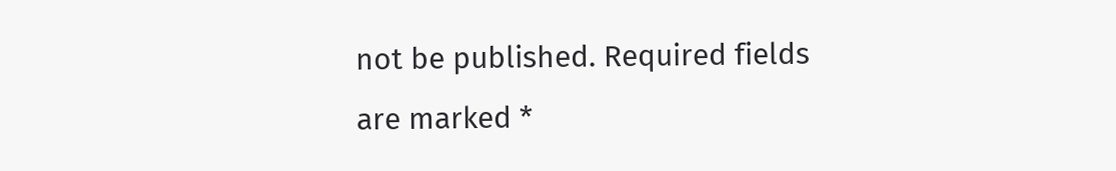not be published. Required fields are marked *